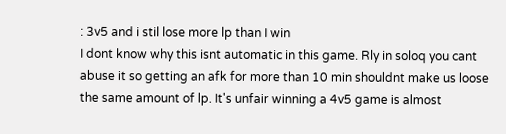: 3v5 and i stil lose more lp than I win
I dont know why this isnt automatic in this game. Rly in soloq you cant abuse it so getting an afk for more than 10 min shouldnt make us loose the same amount of lp. It's unfair winning a 4v5 game is almost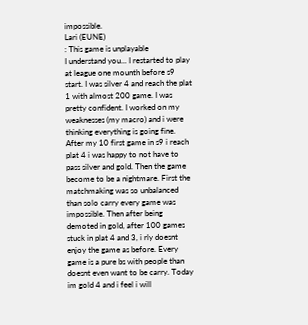impossible.
Lari (EUNE)
: This game is unplayable
I understand you... I restarted to play at league one mounth before s9 start. I was silver 4 and reach the plat 1 with almost 200 game. I was pretty confident. I worked on my weaknesses (my macro) and i were thinking everything is going fine. After my 10 first game in s9 i reach plat 4 i was happy to not have to pass silver and gold. Then the game become to be a nightmare. First the matchmaking was so unbalanced than solo carry every game was impossible. Then after being demoted in gold, after 100 games stuck in plat 4 and 3, i rly doesnt enjoy the game as before. Every game is a pure bs with people than doesnt even want to be carry. Today im gold 4 and i feel i will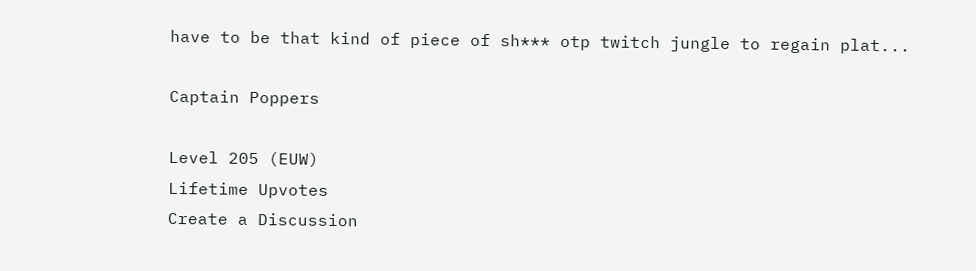have to be that kind of piece of sh*** otp twitch jungle to regain plat...

Captain Poppers

Level 205 (EUW)
Lifetime Upvotes
Create a Discussion